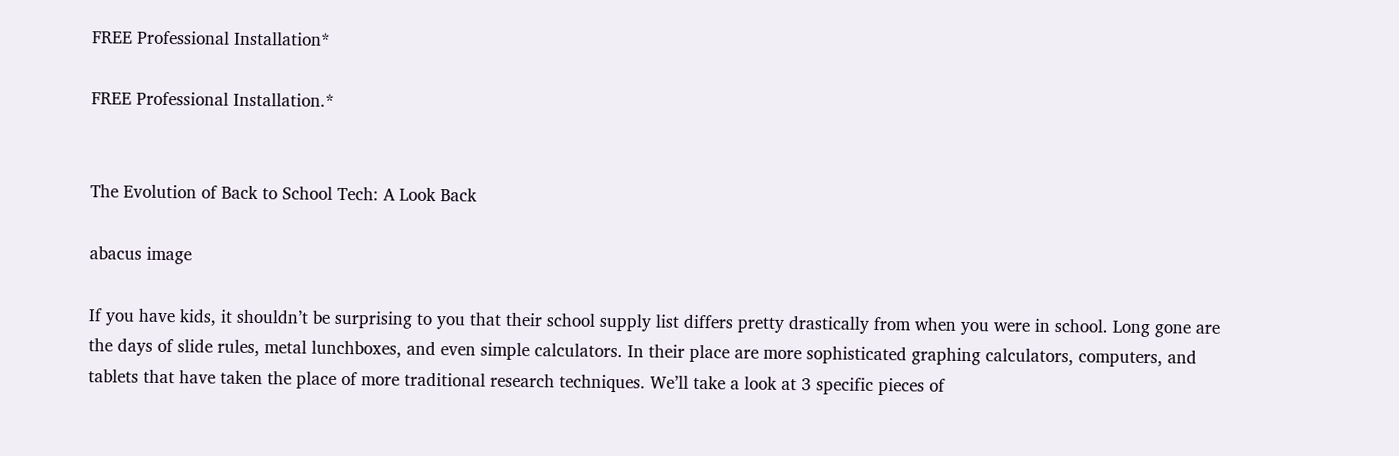FREE Professional Installation*

FREE Professional Installation.*


The Evolution of Back to School Tech: A Look Back

abacus image

If you have kids, it shouldn’t be surprising to you that their school supply list differs pretty drastically from when you were in school. Long gone are the days of slide rules, metal lunchboxes, and even simple calculators. In their place are more sophisticated graphing calculators, computers, and tablets that have taken the place of more traditional research techniques. We’ll take a look at 3 specific pieces of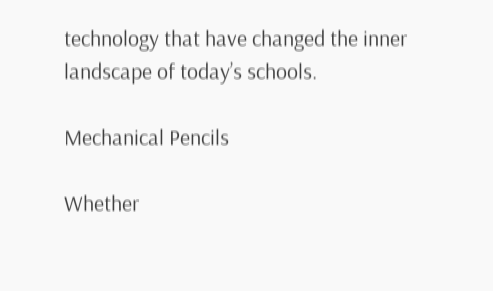technology that have changed the inner landscape of today’s schools.

Mechanical Pencils

Whether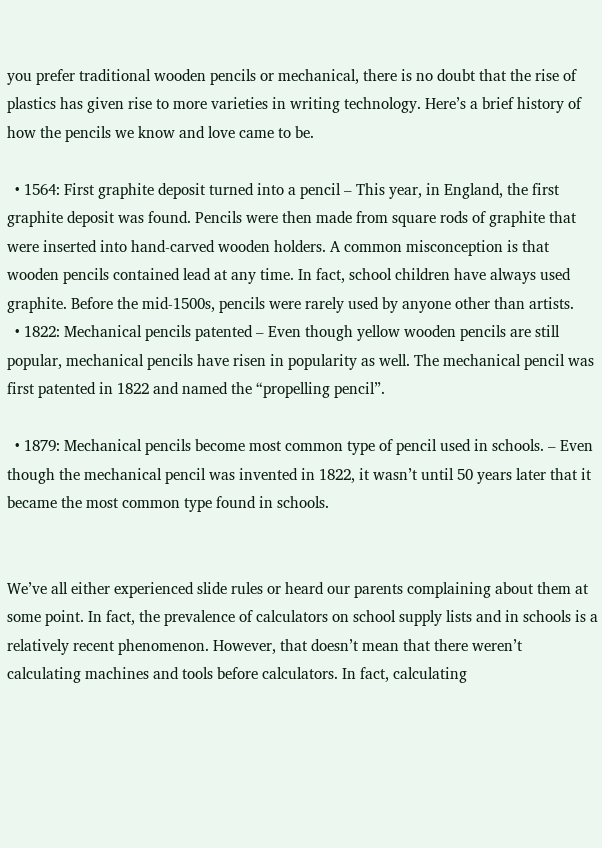you prefer traditional wooden pencils or mechanical, there is no doubt that the rise of plastics has given rise to more varieties in writing technology. Here’s a brief history of how the pencils we know and love came to be.

  • 1564: First graphite deposit turned into a pencil – This year, in England, the first graphite deposit was found. Pencils were then made from square rods of graphite that were inserted into hand-carved wooden holders. A common misconception is that wooden pencils contained lead at any time. In fact, school children have always used graphite. Before the mid-1500s, pencils were rarely used by anyone other than artists.
  • 1822: Mechanical pencils patented – Even though yellow wooden pencils are still popular, mechanical pencils have risen in popularity as well. The mechanical pencil was first patented in 1822 and named the “propelling pencil”.

  • 1879: Mechanical pencils become most common type of pencil used in schools. – Even though the mechanical pencil was invented in 1822, it wasn’t until 50 years later that it became the most common type found in schools.


We’ve all either experienced slide rules or heard our parents complaining about them at some point. In fact, the prevalence of calculators on school supply lists and in schools is a relatively recent phenomenon. However, that doesn’t mean that there weren’t calculating machines and tools before calculators. In fact, calculating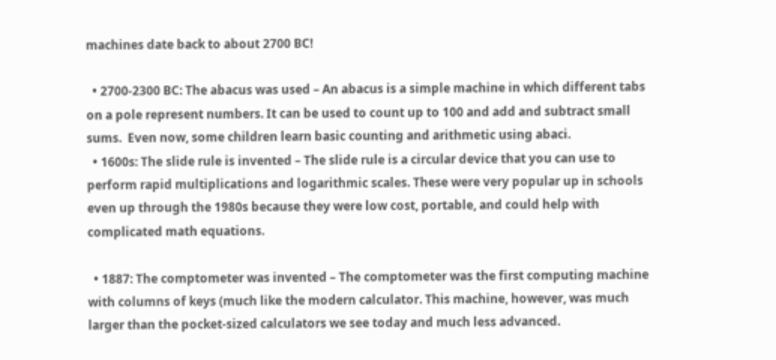machines date back to about 2700 BC!

  • 2700-2300 BC: The abacus was used – An abacus is a simple machine in which different tabs on a pole represent numbers. It can be used to count up to 100 and add and subtract small sums.  Even now, some children learn basic counting and arithmetic using abaci.
  • 1600s: The slide rule is invented – The slide rule is a circular device that you can use to perform rapid multiplications and logarithmic scales. These were very popular up in schools even up through the 1980s because they were low cost, portable, and could help with complicated math equations.

  • 1887: The comptometer was invented – The comptometer was the first computing machine with columns of keys (much like the modern calculator. This machine, however, was much larger than the pocket-sized calculators we see today and much less advanced.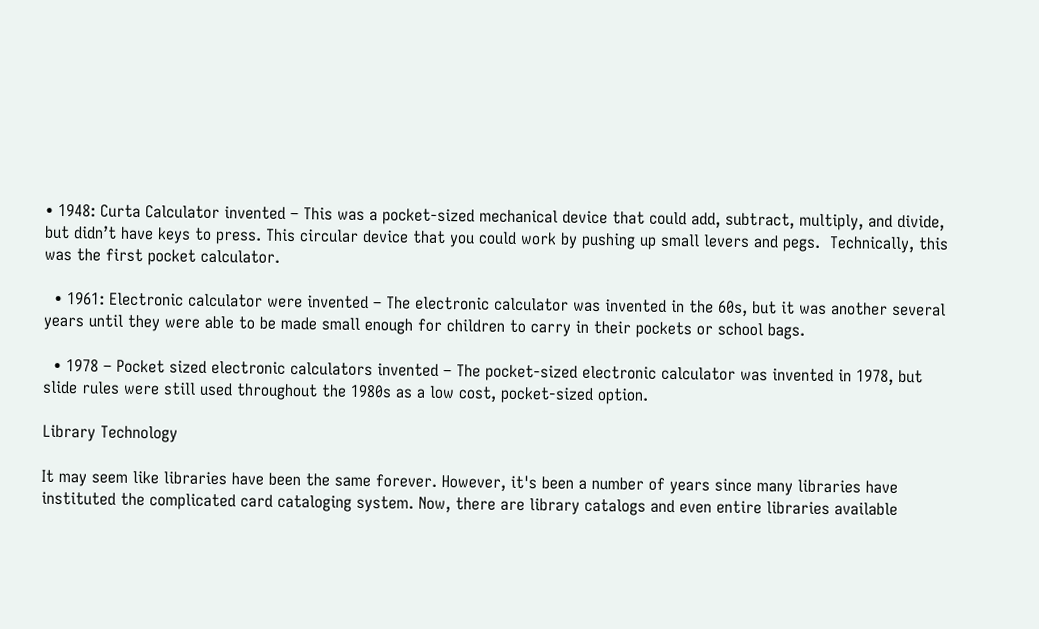• 1948: Curta Calculator invented – This was a pocket-sized mechanical device that could add, subtract, multiply, and divide, but didn’t have keys to press. This circular device that you could work by pushing up small levers and pegs.  Technically, this was the first pocket calculator.

  • 1961: Electronic calculator were invented – The electronic calculator was invented in the 60s, but it was another several years until they were able to be made small enough for children to carry in their pockets or school bags.

  • 1978 – Pocket sized electronic calculators invented – The pocket-sized electronic calculator was invented in 1978, but slide rules were still used throughout the 1980s as a low cost, pocket-sized option.

Library Technology

It may seem like libraries have been the same forever. However, it's been a number of years since many libraries have instituted the complicated card cataloging system. Now, there are library catalogs and even entire libraries available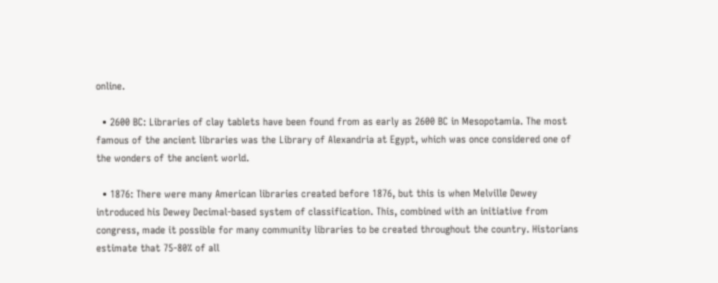online.

  • 2600 BC: Libraries of clay tablets have been found from as early as 2600 BC in Mesopotamia. The most famous of the ancient libraries was the Library of Alexandria at Egypt, which was once considered one of the wonders of the ancient world.

  • 1876: There were many American libraries created before 1876, but this is when Melville Dewey introduced his Dewey Decimal-based system of classification. This, combined with an initiative from congress, made it possible for many community libraries to be created throughout the country. Historians estimate that 75-80% of all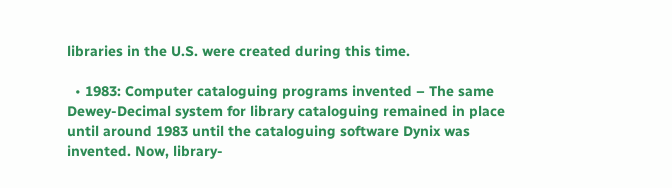libraries in the U.S. were created during this time.

  • 1983: Computer cataloguing programs invented – The same Dewey-Decimal system for library cataloguing remained in place until around 1983 until the cataloguing software Dynix was invented. Now, library-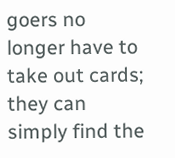goers no longer have to take out cards; they can simply find the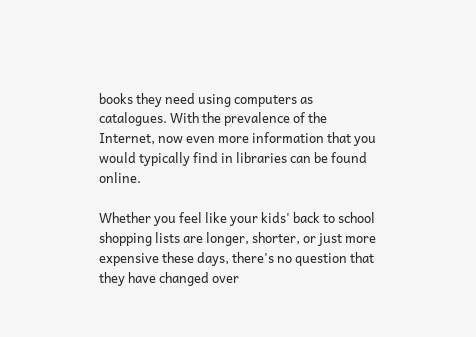books they need using computers as catalogues. With the prevalence of the Internet, now even more information that you would typically find in libraries can be found online.

Whether you feel like your kids' back to school shopping lists are longer, shorter, or just more expensive these days, there's no question that they have changed over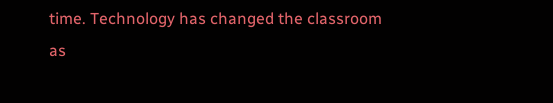time. Technology has changed the classroom as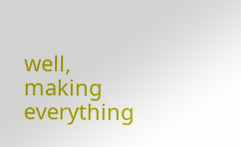well, making everything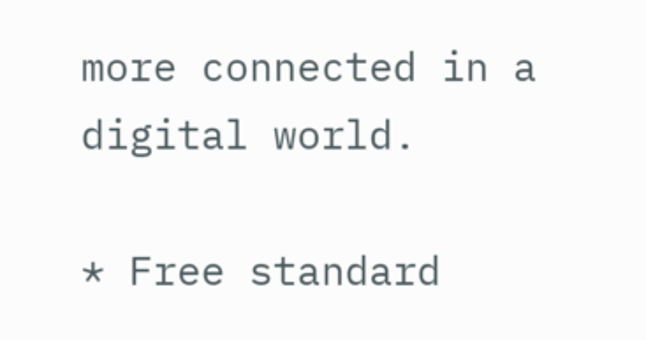more connected in a digital world.

* Free standard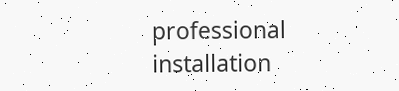professional installation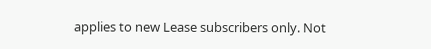applies to new Lease subscribers only. Not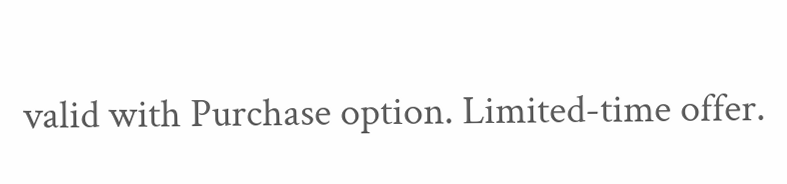valid with Purchase option. Limited-time offer.